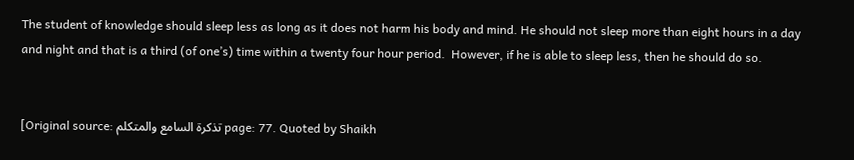The student of knowledge should sleep less as long as it does not harm his body and mind. He should not sleep more than eight hours in a day and night and that is a third (of one’s) time within a twenty four hour period.  However, if he is able to sleep less, then he should do so.


[Original source: تذكرة السامع والمتكلم page: 77. Quoted by Shaikh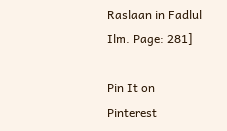Raslaan in Fadlul Ilm. Page: 281]

Pin It on Pinterest